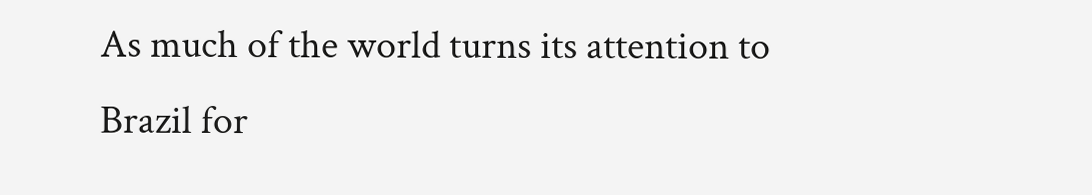As much of the world turns its attention to Brazil for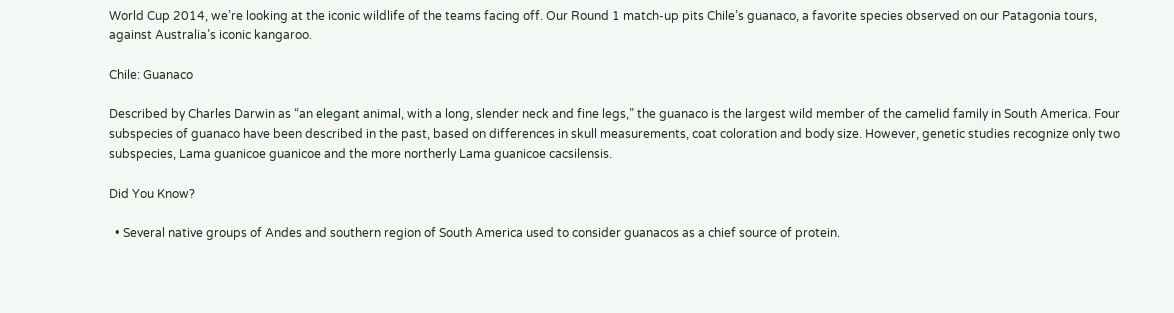World Cup 2014, we’re looking at the iconic wildlife of the teams facing off. Our Round 1 match-up pits Chile’s guanaco, a favorite species observed on our Patagonia tours, against Australia’s iconic kangaroo.

Chile: Guanaco

Described by Charles Darwin as “an elegant animal, with a long, slender neck and fine legs,” the guanaco is the largest wild member of the camelid family in South America. Four subspecies of guanaco have been described in the past, based on differences in skull measurements, coat coloration and body size. However, genetic studies recognize only two subspecies, Lama guanicoe guanicoe and the more northerly Lama guanicoe cacsilensis.

Did You Know?

  • Several native groups of Andes and southern region of South America used to consider guanacos as a chief source of protein.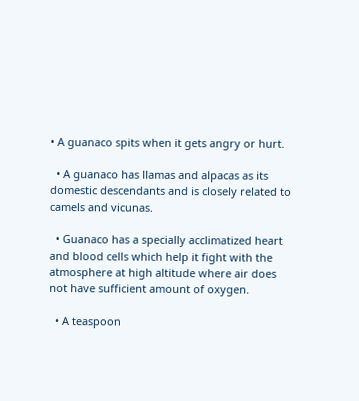• A guanaco spits when it gets angry or hurt.

  • A guanaco has llamas and alpacas as its domestic descendants and is closely related to camels and vicunas.

  • Guanaco has a specially acclimatized heart and blood cells which help it fight with the atmosphere at high altitude where air does not have sufficient amount of oxygen.

  • A teaspoon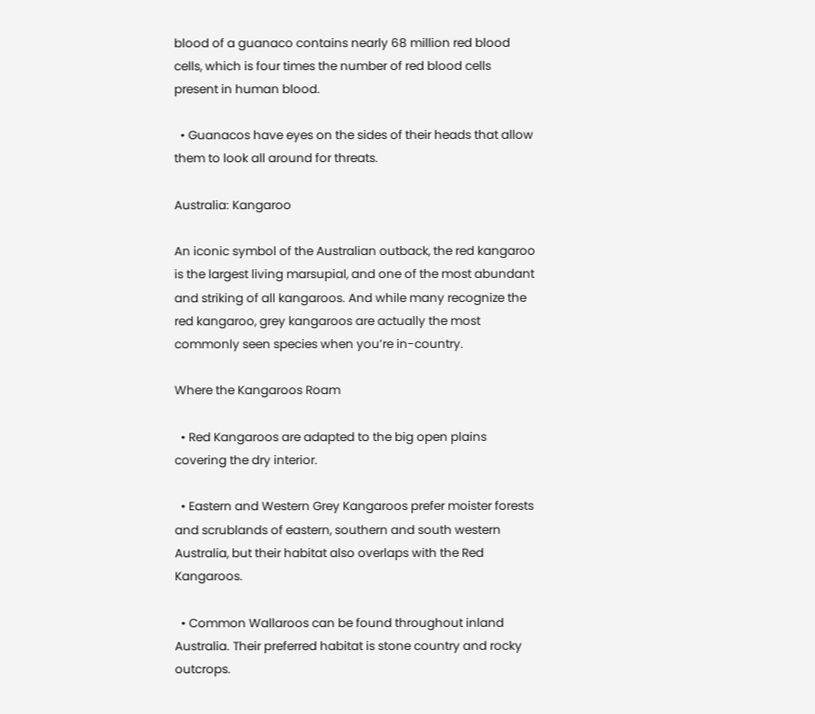blood of a guanaco contains nearly 68 million red blood cells, which is four times the number of red blood cells present in human blood.

  • Guanacos have eyes on the sides of their heads that allow them to look all around for threats.

Australia: Kangaroo

An iconic symbol of the Australian outback, the red kangaroo is the largest living marsupial, and one of the most abundant and striking of all kangaroos. And while many recognize the red kangaroo, grey kangaroos are actually the most commonly seen species when you’re in-country.

Where the Kangaroos Roam

  • Red Kangaroos are adapted to the big open plains covering the dry interior.

  • Eastern and Western Grey Kangaroos prefer moister forests and scrublands of eastern, southern and south western Australia, but their habitat also overlaps with the Red Kangaroos.

  • Common Wallaroos can be found throughout inland Australia. Their preferred habitat is stone country and rocky outcrops.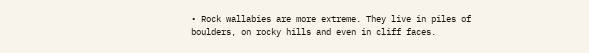• Rock wallabies are more extreme. They live in piles of boulders, on rocky hills and even in cliff faces.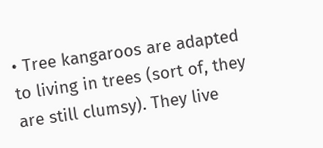• Tree kangaroos are adapted to living in trees (sort of, they are still clumsy). They live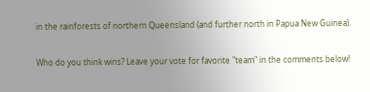in the rainforests of northern Queensland (and further north in Papua New Guinea).

Who do you think wins? Leave your vote for favorite "team" in the comments below!